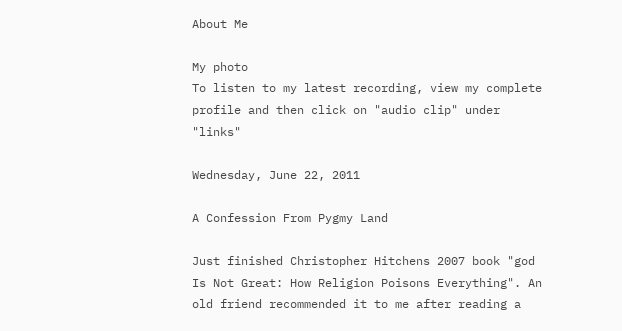About Me

My photo
To listen to my latest recording, view my complete profile and then click on "audio clip" under "links"

Wednesday, June 22, 2011

A Confession From Pygmy Land

Just finished Christopher Hitchens 2007 book "god Is Not Great: How Religion Poisons Everything". An old friend recommended it to me after reading a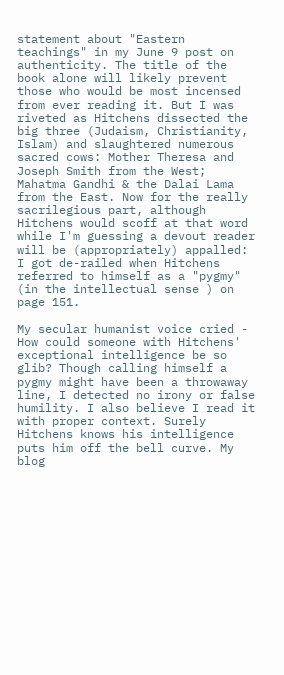statement about "Eastern teachings" in my June 9 post on authenticity. The title of the book alone will likely prevent those who would be most incensed from ever reading it. But I was riveted as Hitchens dissected the big three (Judaism, Christianity, Islam) and slaughtered numerous sacred cows: Mother Theresa and Joseph Smith from the West; Mahatma Gandhi & the Dalai Lama from the East. Now for the really sacrilegious part, although Hitchens would scoff at that word while I'm guessing a devout reader will be (appropriately) appalled: I got de-railed when Hitchens referred to himself as a "pygmy" (in the intellectual sense ) on page 151.

My secular humanist voice cried - How could someone with Hitchens' exceptional intelligence be so glib? Though calling himself a pygmy might have been a throwaway line, I detected no irony or false humility. I also believe I read it with proper context. Surely Hitchens knows his intelligence puts him off the bell curve. My blog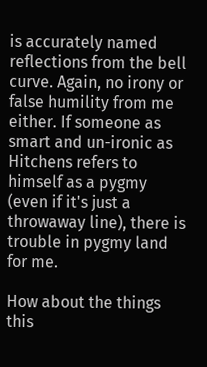is accurately named reflections from the bell curve. Again, no irony or false humility from me either. If someone as smart and un-ironic as Hitchens refers to himself as a pygmy (even if it's just a throwaway line), there is trouble in pygmy land for me.

How about the things this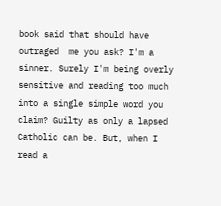book said that should have outraged  me you ask? I'm a sinner. Surely I'm being overly sensitive and reading too much into a single simple word you claim? Guilty as only a lapsed Catholic can be. But, when I read a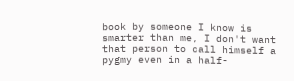book by someone I know is smarter than me, I don't want that person to call himself a pygmy even in a half-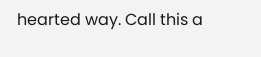hearted way. Call this a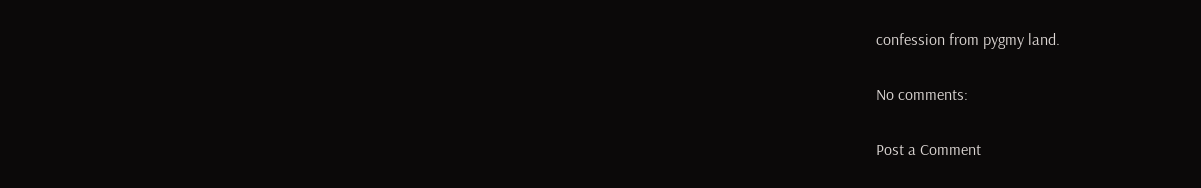confession from pygmy land.

No comments:

Post a Comment